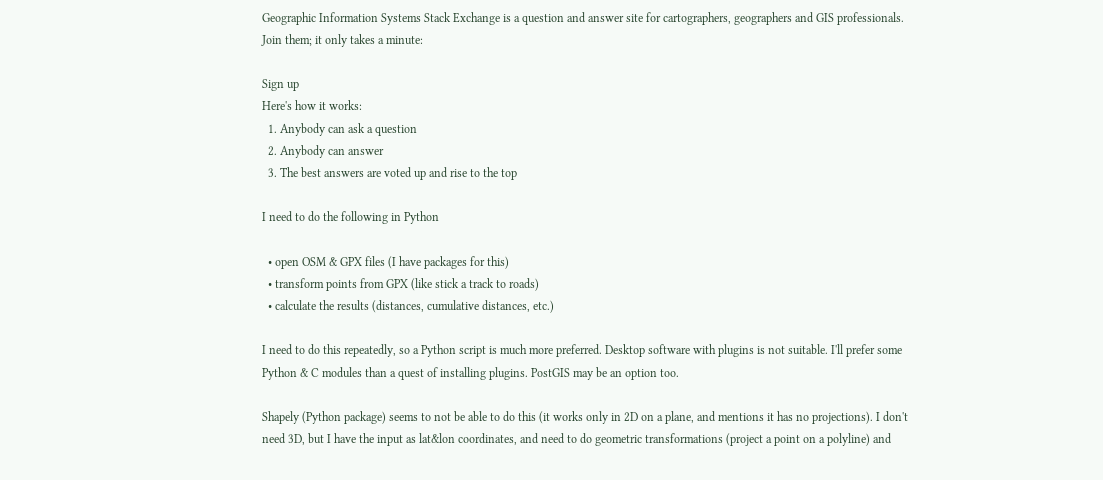Geographic Information Systems Stack Exchange is a question and answer site for cartographers, geographers and GIS professionals. Join them; it only takes a minute:

Sign up
Here's how it works:
  1. Anybody can ask a question
  2. Anybody can answer
  3. The best answers are voted up and rise to the top

I need to do the following in Python

  • open OSM & GPX files (I have packages for this)
  • transform points from GPX (like stick a track to roads)
  • calculate the results (distances, cumulative distances, etc.)

I need to do this repeatedly, so a Python script is much more preferred. Desktop software with plugins is not suitable. I'll prefer some Python & C modules than a quest of installing plugins. PostGIS may be an option too.

Shapely (Python package) seems to not be able to do this (it works only in 2D on a plane, and mentions it has no projections). I don't need 3D, but I have the input as lat&lon coordinates, and need to do geometric transformations (project a point on a polyline) and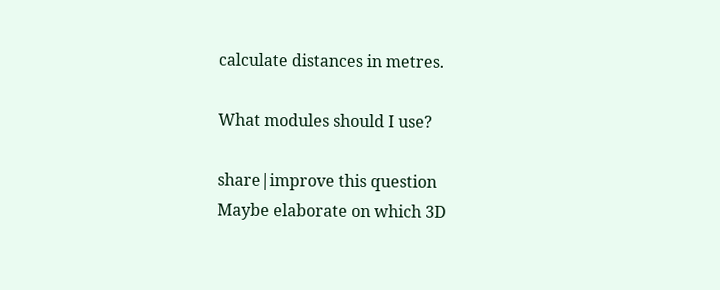calculate distances in metres.

What modules should I use?

share|improve this question
Maybe elaborate on which 3D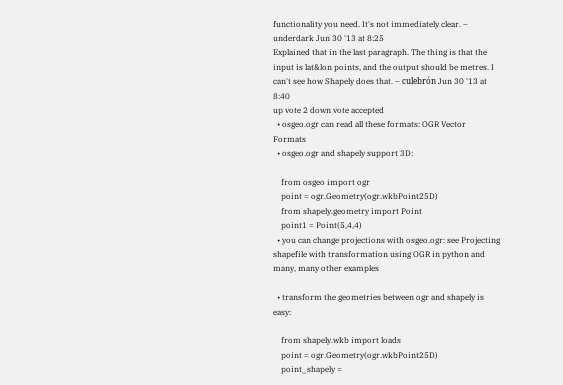functionality you need. It's not immediately clear. – underdark Jun 30 '13 at 8:25
Explained that in the last paragraph. The thing is that the input is lat&lon points, and the output should be metres. I can't see how Shapely does that. – culebrón Jun 30 '13 at 8:40
up vote 2 down vote accepted
  • osgeo.ogr can read all these formats: OGR Vector Formats
  • osgeo.ogr and shapely support 3D:

    from osgeo import ogr
    point = ogr.Geometry(ogr.wkbPoint25D)
    from shapely.geometry import Point
    point1 = Point(5,4,4)
  • you can change projections with osgeo.ogr: see Projecting shapefile with transformation using OGR in python and many, many other examples

  • transform the geometries between ogr and shapely is easy:

    from shapely.wkb import loads
    point = ogr.Geometry(ogr.wkbPoint25D)
    point_shapely =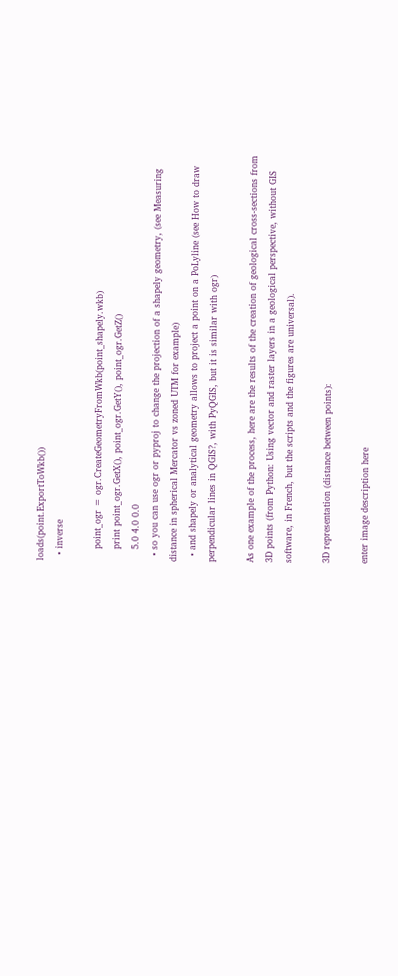loads(point.ExportToWkb())
  • inverse

    point_ogr = ogr.CreateGeometryFromWkb(point_shapely.wkb)
    print point_ogr.GetX(), point_ogr.GetY(), point_ogr.GetZ()
    5.0 4.0 0.0
  • so you can use ogr or pyproj to change the projection of a shapely geometry, (see Measuring distance in spherical Mercator vs zoned UTM for example)
  • and shapely or analytical geometry allows to project a point on a PoLyline (see How to draw perpendicular lines in QGIS?, with PyQGIS, but it is similar with ogr)

As one example of the process, here are the results of the creation of geological cross-sections from 3D points (from Python: Using vector and raster layers in a geological perspective, without GIS software, in French, but the scripts and the figures are universal).

3D representation (distance between points):

enter image description here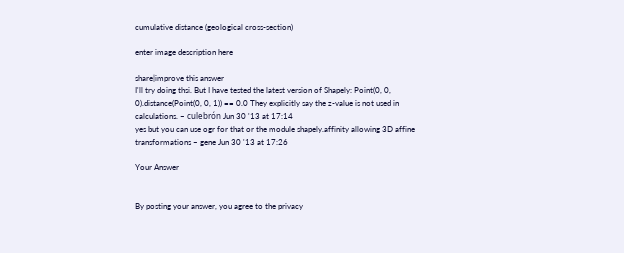cumulative distance (geological cross-section)

enter image description here

share|improve this answer
I'll try doing thsi. But I have tested the latest version of Shapely: Point(0, 0, 0).distance(Point(0, 0, 1)) == 0.0 They explicitly say the z-value is not used in calculations. – culebrón Jun 30 '13 at 17:14
yes but you can use ogr for that or the module shapely.affinity allowing 3D affine transformations – gene Jun 30 '13 at 17:26

Your Answer


By posting your answer, you agree to the privacy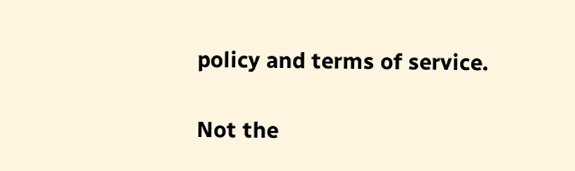policy and terms of service.

Not the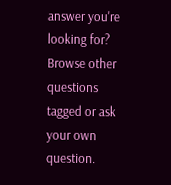answer you're looking for? Browse other questions tagged or ask your own question.